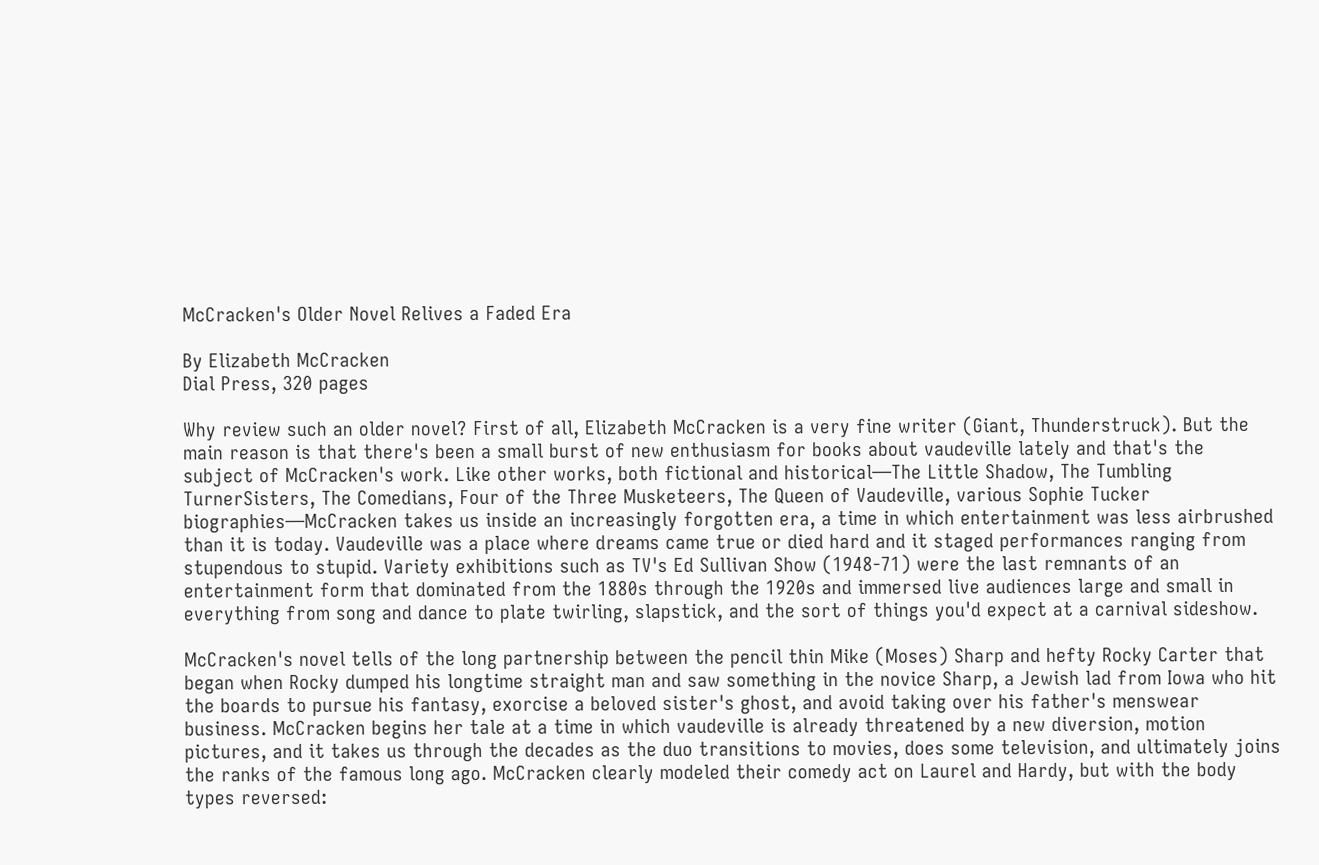McCracken's Older Novel Relives a Faded Era

By Elizabeth McCracken
Dial Press, 320 pages

Why review such an older novel? First of all, Elizabeth McCracken is a very fine writer (Giant, Thunderstruck). But the main reason is that there's been a small burst of new enthusiasm for books about vaudeville lately and that's the subject of McCracken's work. Like other works, both fictional and historical—The Little Shadow, The Tumbling TurnerSisters, The Comedians, Four of the Three Musketeers, The Queen of Vaudeville, various Sophie Tucker biographies—McCracken takes us inside an increasingly forgotten era, a time in which entertainment was less airbrushed than it is today. Vaudeville was a place where dreams came true or died hard and it staged performances ranging from stupendous to stupid. Variety exhibitions such as TV's Ed Sullivan Show (1948-71) were the last remnants of an entertainment form that dominated from the 1880s through the 1920s and immersed live audiences large and small in everything from song and dance to plate twirling, slapstick, and the sort of things you'd expect at a carnival sideshow.

McCracken's novel tells of the long partnership between the pencil thin Mike (Moses) Sharp and hefty Rocky Carter that began when Rocky dumped his longtime straight man and saw something in the novice Sharp, a Jewish lad from Iowa who hit the boards to pursue his fantasy, exorcise a beloved sister's ghost, and avoid taking over his father's menswear business. McCracken begins her tale at a time in which vaudeville is already threatened by a new diversion, motion pictures, and it takes us through the decades as the duo transitions to movies, does some television, and ultimately joins the ranks of the famous long ago. McCracken clearly modeled their comedy act on Laurel and Hardy, but with the body types reversed: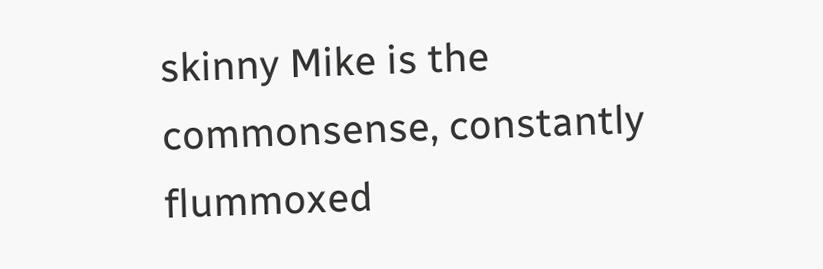skinny Mike is the commonsense, constantly flummoxed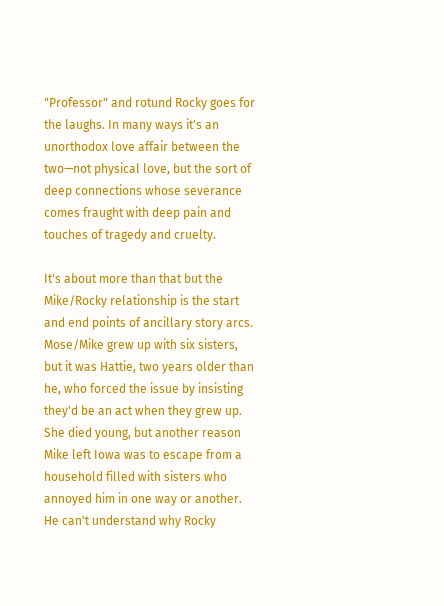"Professor" and rotund Rocky goes for the laughs. In many ways it's an unorthodox love affair between the two—not physical love, but the sort of deep connections whose severance comes fraught with deep pain and touches of tragedy and cruelty.

It's about more than that but the Mike/Rocky relationship is the start and end points of ancillary story arcs. Mose/Mike grew up with six sisters, but it was Hattie, two years older than he, who forced the issue by insisting they'd be an act when they grew up. She died young, but another reason Mike left Iowa was to escape from a household filled with sisters who annoyed him in one way or another. He can't understand why Rocky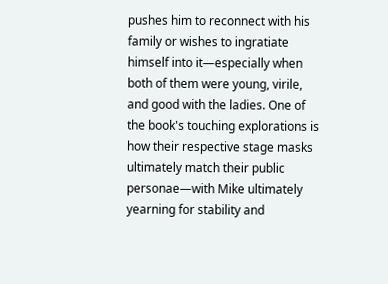pushes him to reconnect with his family or wishes to ingratiate himself into it—especially when both of them were young, virile, and good with the ladies. One of the book's touching explorations is how their respective stage masks ultimately match their public personae—with Mike ultimately yearning for stability and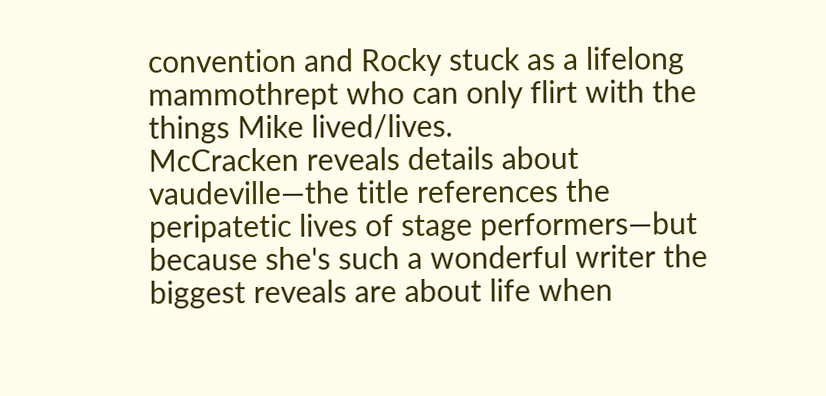convention and Rocky stuck as a lifelong mammothrept who can only flirt with the things Mike lived/lives.
McCracken reveals details about vaudeville—the title references the peripatetic lives of stage performers—but because she's such a wonderful writer the biggest reveals are about life when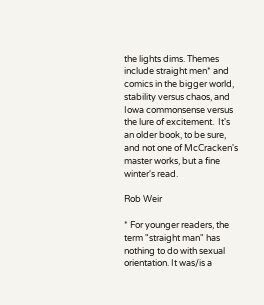the lights dims. Themes include straight men* and comics in the bigger world, stability versus chaos, and Iowa commonsense versus the lure of excitement.  It's an older book, to be sure, and not one of McCracken's master works, but a fine winter's read.

Rob Weir

* For younger readers, the term "straight man" has nothing to do with sexual orientation. It was/is a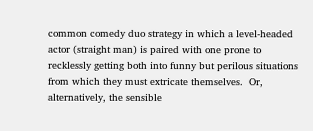common comedy duo strategy in which a level-headed actor (straight man) is paired with one prone to recklessly getting both into funny but perilous situations from which they must extricate themselves.  Or, alternatively, the sensible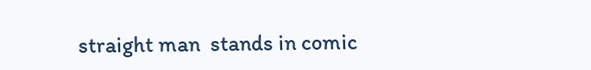straight man  stands in comic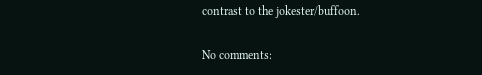contrast to the jokester/buffoon.

No comments: